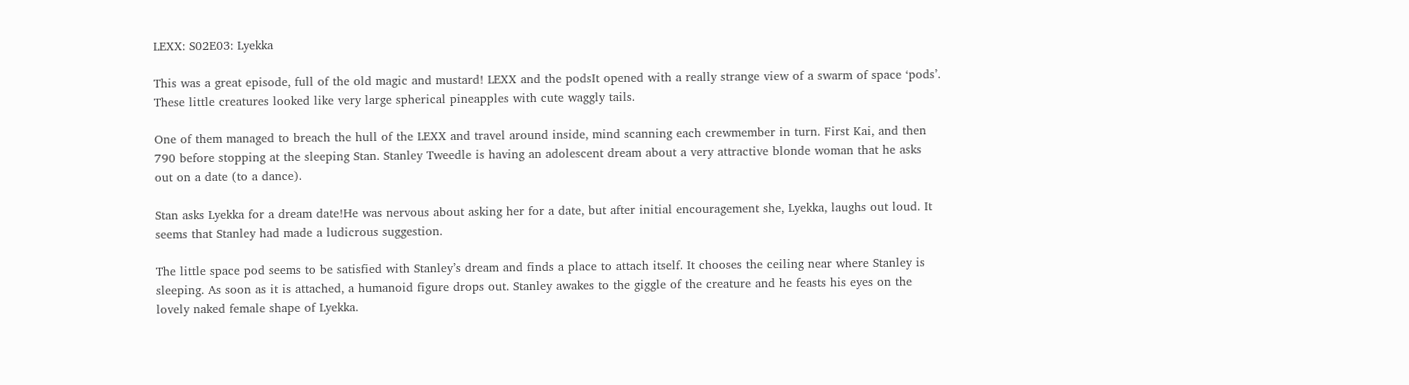LEXX: S02E03: Lyekka

This was a great episode, full of the old magic and mustard! LEXX and the podsIt opened with a really strange view of a swarm of space ‘pods’. These little creatures looked like very large spherical pineapples with cute waggly tails.

One of them managed to breach the hull of the LEXX and travel around inside, mind scanning each crewmember in turn. First Kai, and then 790 before stopping at the sleeping Stan. Stanley Tweedle is having an adolescent dream about a very attractive blonde woman that he asks out on a date (to a dance).

Stan asks Lyekka for a dream date!He was nervous about asking her for a date, but after initial encouragement she, Lyekka, laughs out loud. It seems that Stanley had made a ludicrous suggestion.

The little space pod seems to be satisfied with Stanley’s dream and finds a place to attach itself. It chooses the ceiling near where Stanley is sleeping. As soon as it is attached, a humanoid figure drops out. Stanley awakes to the giggle of the creature and he feasts his eyes on the lovely naked female shape of Lyekka.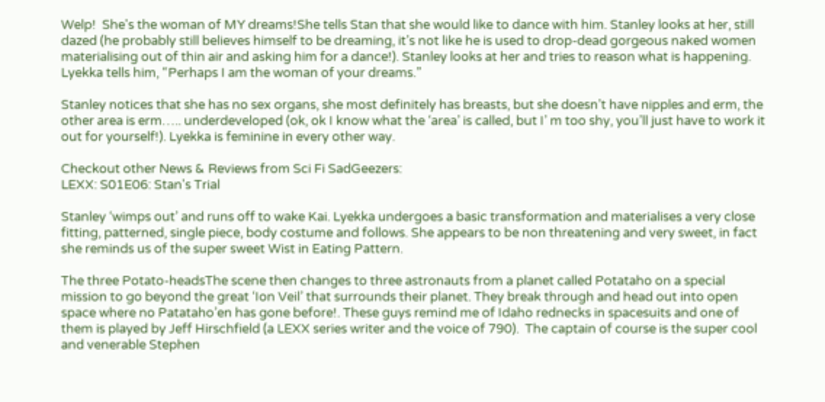Welp!  She's the woman of MY dreams!She tells Stan that she would like to dance with him. Stanley looks at her, still dazed (he probably still believes himself to be dreaming, it’s not like he is used to drop-dead gorgeous naked women materialising out of thin air and asking him for a dance!). Stanley looks at her and tries to reason what is happening. Lyekka tells him, “Perhaps I am the woman of your dreams.”

Stanley notices that she has no sex organs, she most definitely has breasts, but she doesn’t have nipples and erm, the other area is erm….. underdeveloped (ok, ok I know what the ‘area’ is called, but I’ m too shy, you’ll just have to work it out for yourself!). Lyekka is feminine in every other way.

Checkout other News & Reviews from Sci Fi SadGeezers:
LEXX: S01E06: Stan's Trial

Stanley ‘wimps out’ and runs off to wake Kai. Lyekka undergoes a basic transformation and materialises a very close fitting, patterned, single piece, body costume and follows. She appears to be non threatening and very sweet, in fact she reminds us of the super sweet Wist in Eating Pattern.

The three Potato-headsThe scene then changes to three astronauts from a planet called Potataho on a special mission to go beyond the great ‘Ion Veil’ that surrounds their planet. They break through and head out into open space where no Patataho’en has gone before!. These guys remind me of Idaho rednecks in spacesuits and one of them is played by Jeff Hirschfield (a LEXX series writer and the voice of 790).  The captain of course is the super cool and venerable Stephen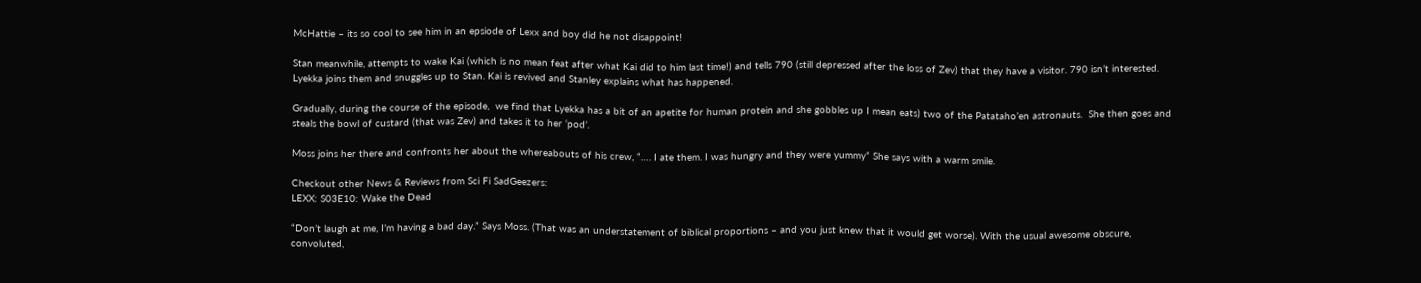McHattie – its so cool to see him in an epsiode of Lexx and boy did he not disappoint!

Stan meanwhile, attempts to wake Kai (which is no mean feat after what Kai did to him last time!) and tells 790 (still depressed after the loss of Zev) that they have a visitor. 790 isn’t interested. Lyekka joins them and snuggles up to Stan. Kai is revived and Stanley explains what has happened.

Gradually, during the course of the episode,  we find that Lyekka has a bit of an apetite for human protein and she gobbles up I mean eats) two of the Patataho’en astronauts.  She then goes and steals the bowl of custard (that was Zev) and takes it to her ‘pod’.

Moss joins her there and confronts her about the whereabouts of his crew, “…. I ate them. I was hungry and they were yummy” She says with a warm smile.

Checkout other News & Reviews from Sci Fi SadGeezers:
LEXX: S03E10: Wake the Dead

“Don’t laugh at me, I’m having a bad day.” Says Moss. (That was an understatement of biblical proportions – and you just knew that it would get worse). With the usual awesome obscure, convoluted,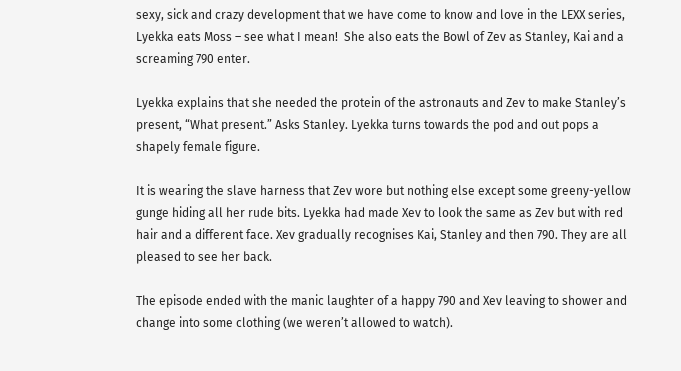sexy, sick and crazy development that we have come to know and love in the LEXX series, Lyekka eats Moss – see what I mean!  She also eats the Bowl of Zev as Stanley, Kai and a screaming 790 enter.

Lyekka explains that she needed the protein of the astronauts and Zev to make Stanley’s present, “What present.” Asks Stanley. Lyekka turns towards the pod and out pops a shapely female figure.

It is wearing the slave harness that Zev wore but nothing else except some greeny-yellow gunge hiding all her rude bits. Lyekka had made Xev to look the same as Zev but with red hair and a different face. Xev gradually recognises Kai, Stanley and then 790. They are all pleased to see her back.

The episode ended with the manic laughter of a happy 790 and Xev leaving to shower and change into some clothing (we weren’t allowed to watch).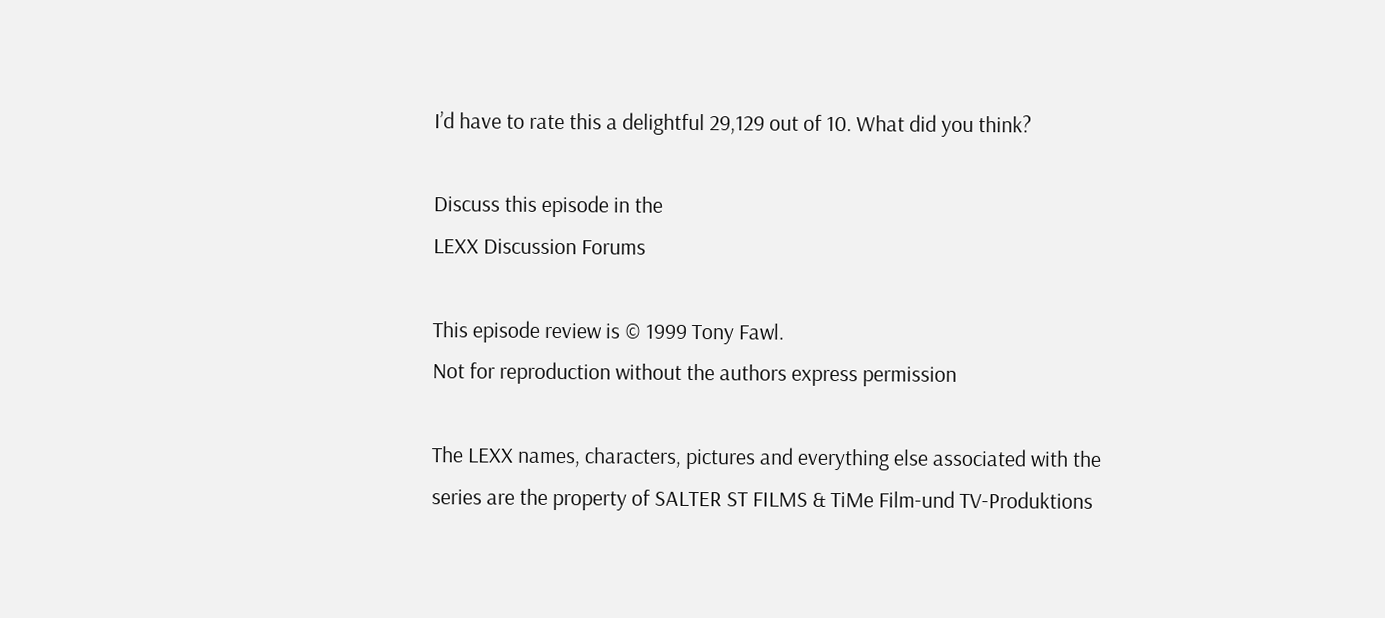I’d have to rate this a delightful 29,129 out of 10. What did you think?

Discuss this episode in the
LEXX Discussion Forums

This episode review is © 1999 Tony Fawl.
Not for reproduction without the authors express permission

The LEXX names, characters, pictures and everything else associated with the series are the property of SALTER ST FILMS & TiMe Film-und TV-Produktions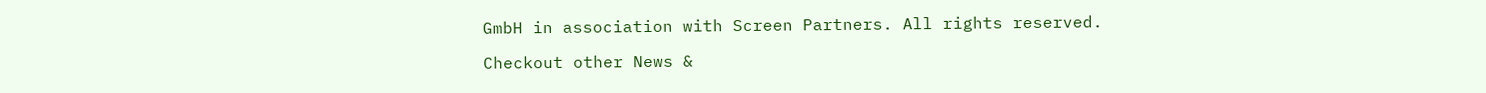GmbH in association with Screen Partners. All rights reserved.

Checkout other News &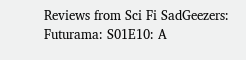Reviews from Sci Fi SadGeezers:
Futurama: S01E10: A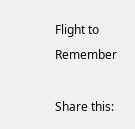Flight to Remember

Share this: